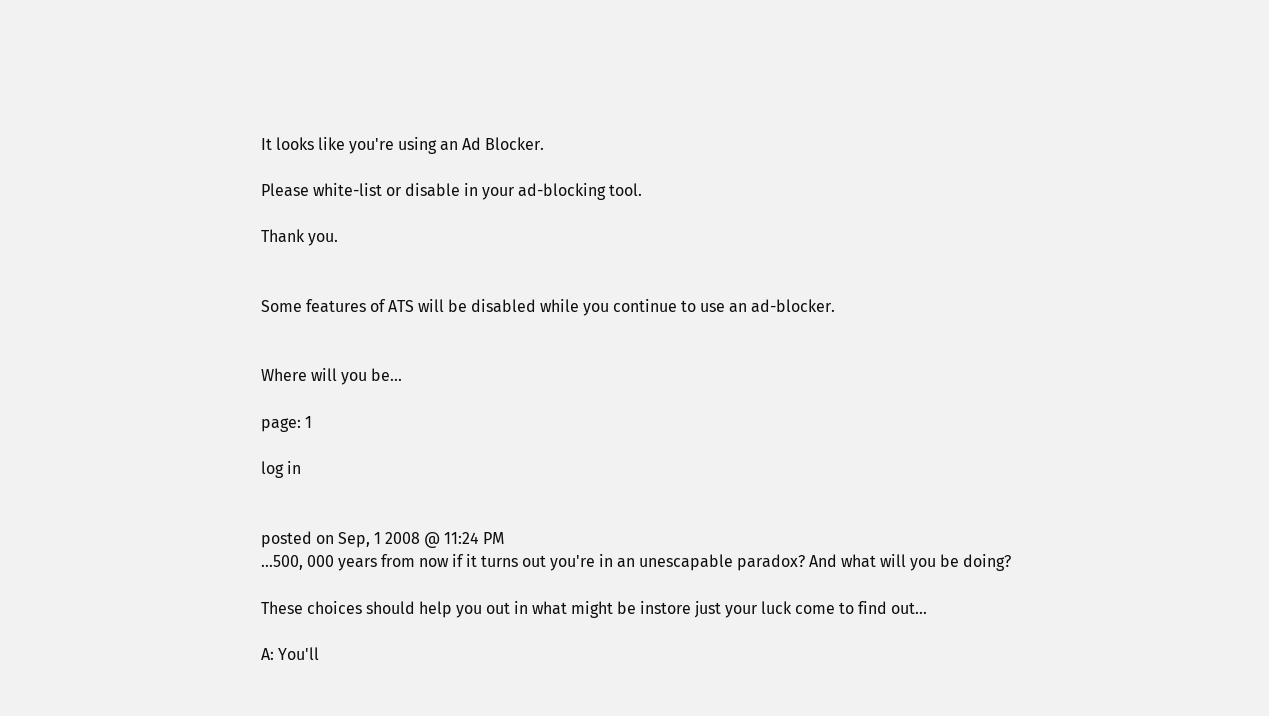It looks like you're using an Ad Blocker.

Please white-list or disable in your ad-blocking tool.

Thank you.


Some features of ATS will be disabled while you continue to use an ad-blocker.


Where will you be...

page: 1

log in


posted on Sep, 1 2008 @ 11:24 PM
...500, 000 years from now if it turns out you're in an unescapable paradox? And what will you be doing?

These choices should help you out in what might be instore just your luck come to find out...

A: You'll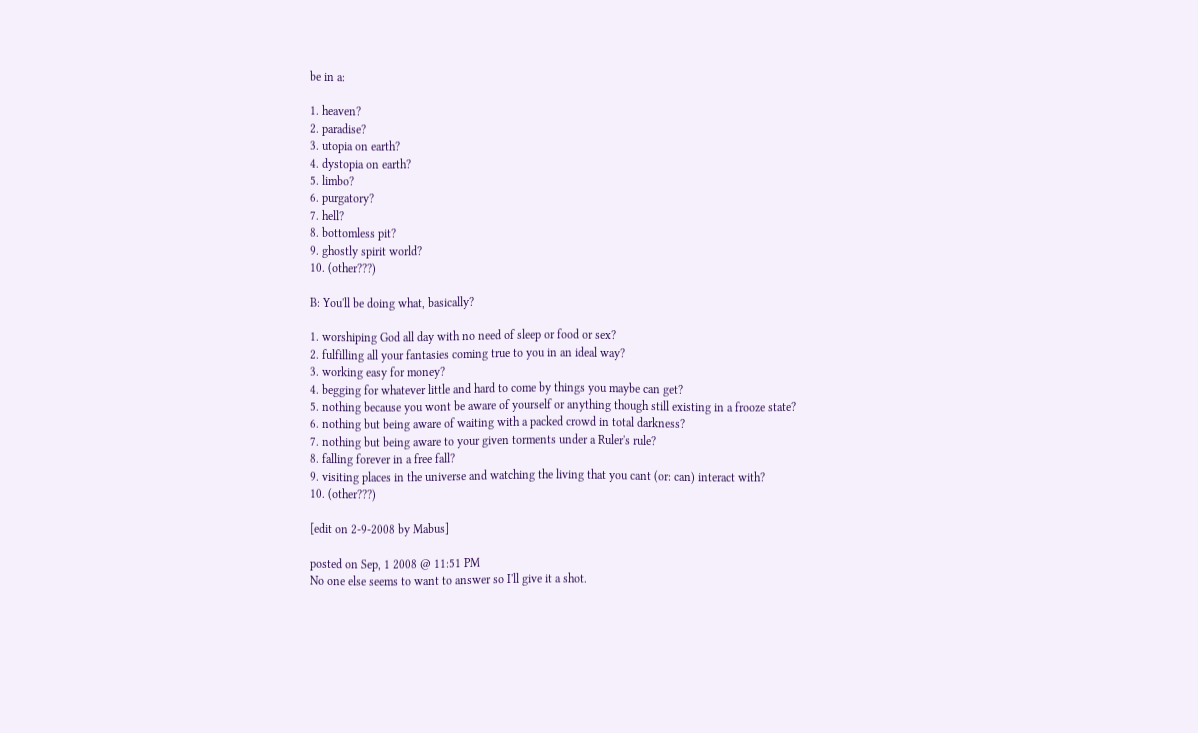be in a:

1. heaven?
2. paradise?
3. utopia on earth?
4. dystopia on earth?
5. limbo?
6. purgatory?
7. hell?
8. bottomless pit?
9. ghostly spirit world?
10. (other???)

B: You'll be doing what, basically?

1. worshiping God all day with no need of sleep or food or sex?
2. fulfilling all your fantasies coming true to you in an ideal way?
3. working easy for money?
4. begging for whatever little and hard to come by things you maybe can get?
5. nothing because you wont be aware of yourself or anything though still existing in a frooze state?
6. nothing but being aware of waiting with a packed crowd in total darkness?
7. nothing but being aware to your given torments under a Ruler's rule?
8. falling forever in a free fall?
9. visiting places in the universe and watching the living that you cant (or: can) interact with?
10. (other???)

[edit on 2-9-2008 by Mabus]

posted on Sep, 1 2008 @ 11:51 PM
No one else seems to want to answer so I'll give it a shot.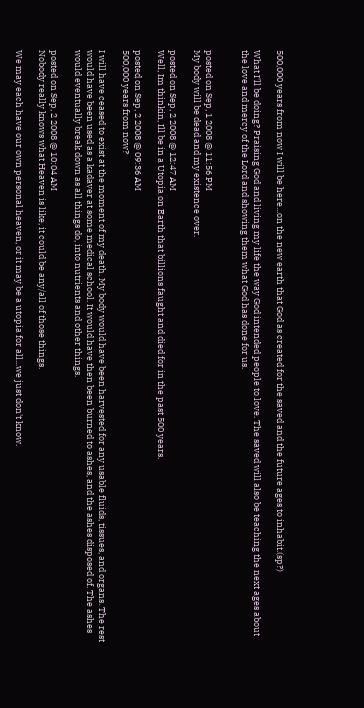500,000 years from now I will be here...on the new earth that God as created for the saved and the future ages to inhabit.(sp?)

What I'll be doing? Praising God and living my life the way God intended people to love. The saved will also be teaching the next ages about the love and mercy of the Lord and showing them what God has done for us.


posted on Sep, 1 2008 @ 11:56 PM
My body will be dead and my existence over.

posted on Sep, 2 2008 @ 12:47 AM
Well, Im thinkin, Ill be in a Utopia on Earth that billions faught and died for in the past 500 years.

posted on Sep, 2 2008 @ 09:36 AM
500,000 years from now?

I will have ceased to exist at the moment of my death. My body would have been harvested for any usable fluids, tissues, and organs. The rest would have been used as a kadaver at some medical school. It would have then been burned to ashes, and the ashes disposed of. The ashes would eventually break down as all things do, into nutrients and other things.

posted on Sep, 2 2008 @ 10:04 AM
Nobody really knows what Heaven is like, it could be any/all of those things.

We may each have our own personal heaven, or it may be a utopia for all...we just don't know.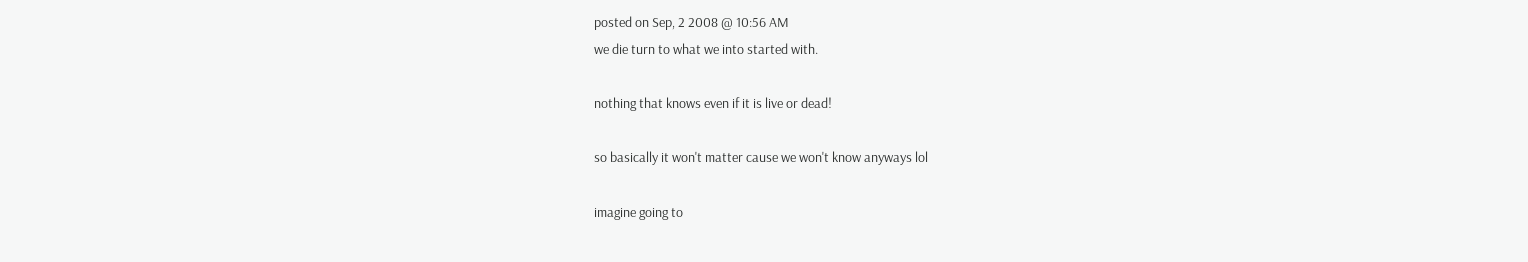posted on Sep, 2 2008 @ 10:56 AM
we die turn to what we into started with.

nothing that knows even if it is live or dead!

so basically it won't matter cause we won't know anyways lol

imagine going to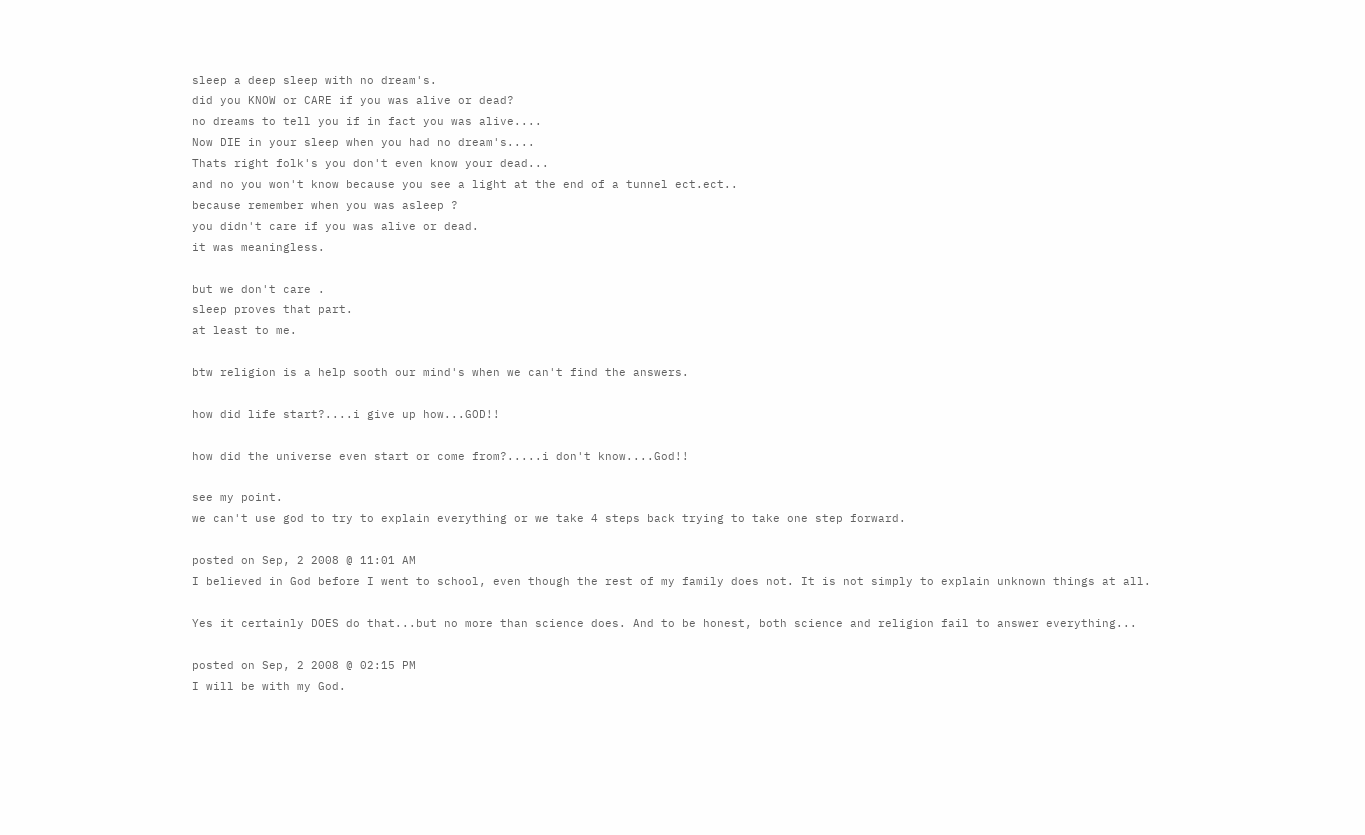sleep a deep sleep with no dream's.
did you KNOW or CARE if you was alive or dead?
no dreams to tell you if in fact you was alive....
Now DIE in your sleep when you had no dream's....
Thats right folk's you don't even know your dead...
and no you won't know because you see a light at the end of a tunnel ect.ect..
because remember when you was asleep ?
you didn't care if you was alive or dead.
it was meaningless.

but we don't care .
sleep proves that part.
at least to me.

btw religion is a help sooth our mind's when we can't find the answers.

how did life start?....i give up how...GOD!!

how did the universe even start or come from?.....i don't know....God!!

see my point.
we can't use god to try to explain everything or we take 4 steps back trying to take one step forward.

posted on Sep, 2 2008 @ 11:01 AM
I believed in God before I went to school, even though the rest of my family does not. It is not simply to explain unknown things at all.

Yes it certainly DOES do that...but no more than science does. And to be honest, both science and religion fail to answer everything...

posted on Sep, 2 2008 @ 02:15 PM
I will be with my God.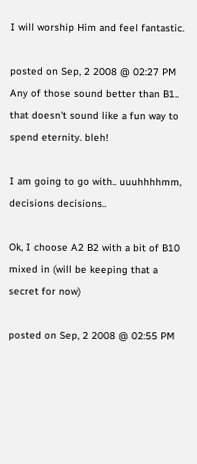I will worship Him and feel fantastic.

posted on Sep, 2 2008 @ 02:27 PM
Any of those sound better than B1.. that doesn't sound like a fun way to spend eternity. bleh!

I am going to go with.. uuuhhhhmm, decisions decisions..

Ok, I choose A2 B2 with a bit of B10 mixed in (will be keeping that a secret for now)

posted on Sep, 2 2008 @ 02:55 PM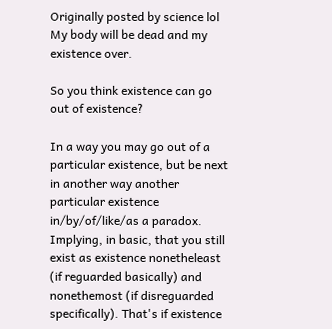Originally posted by science lol
My body will be dead and my existence over.

So you think existence can go out of existence?

In a way you may go out of a particular existence, but be next in another way another particular existence in/by/of/like/as a paradox. Implying, in basic, that you still exist as existence nonetheleast (if reguarded basically) and nonethemost (if disreguarded specifically). That's if existence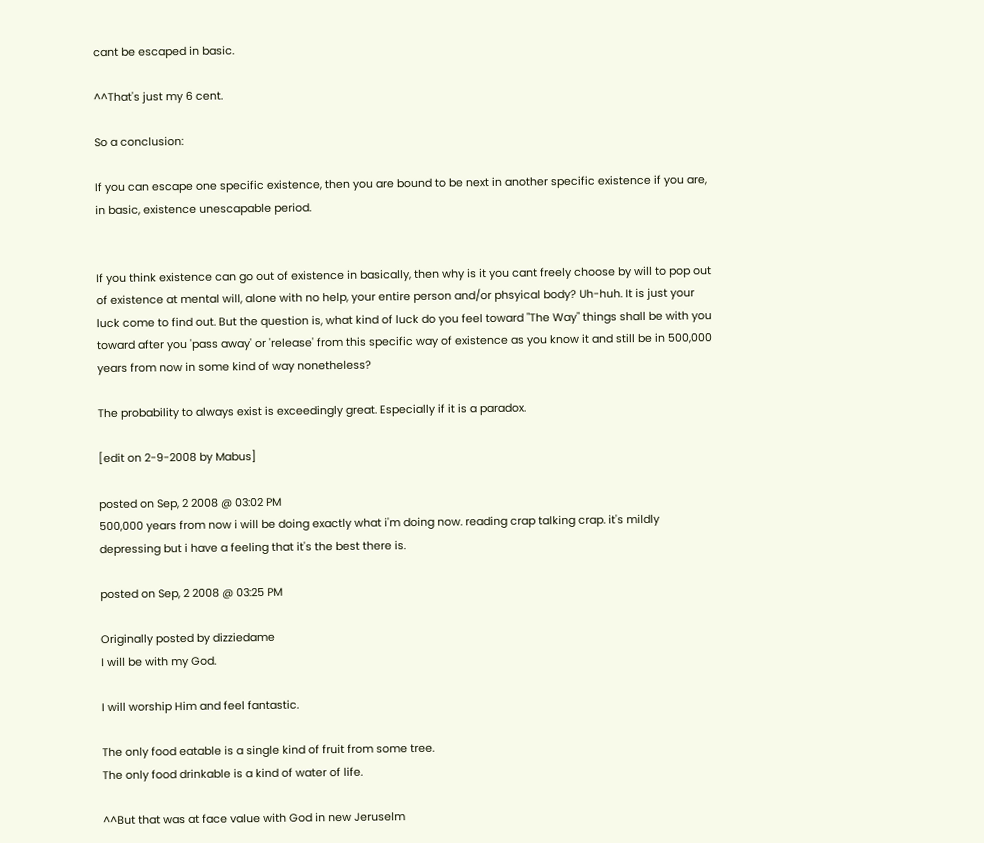cant be escaped in basic.

^^That's just my 6 cent.

So a conclusion:

If you can escape one specific existence, then you are bound to be next in another specific existence if you are, in basic, existence unescapable period.


If you think existence can go out of existence in basically, then why is it you cant freely choose by will to pop out of existence at mental will, alone with no help, your entire person and/or phsyical body? Uh-huh. It is just your luck come to find out. But the question is, what kind of luck do you feel toward "The Way" things shall be with you toward after you 'pass away' or 'release' from this specific way of existence as you know it and still be in 500,000 years from now in some kind of way nonetheless?

The probability to always exist is exceedingly great. Especially if it is a paradox.

[edit on 2-9-2008 by Mabus]

posted on Sep, 2 2008 @ 03:02 PM
500,000 years from now i will be doing exactly what i'm doing now. reading crap talking crap. it's mildly depressing but i have a feeling that it's the best there is.

posted on Sep, 2 2008 @ 03:25 PM

Originally posted by dizziedame
I will be with my God.

I will worship Him and feel fantastic.

The only food eatable is a single kind of fruit from some tree.
The only food drinkable is a kind of water of life.

^^But that was at face value with God in new Jeruselm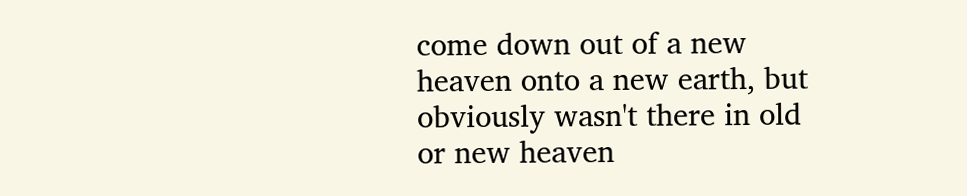come down out of a new heaven onto a new earth, but obviously wasn't there in old or new heaven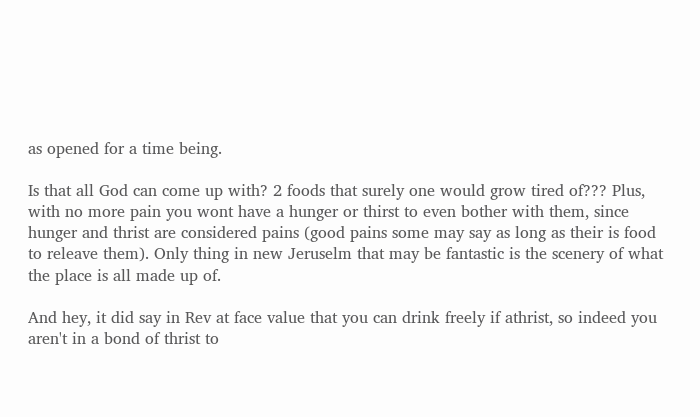as opened for a time being.

Is that all God can come up with? 2 foods that surely one would grow tired of??? Plus, with no more pain you wont have a hunger or thirst to even bother with them, since hunger and thrist are considered pains (good pains some may say as long as their is food to releave them). Only thing in new Jeruselm that may be fantastic is the scenery of what the place is all made up of.

And hey, it did say in Rev at face value that you can drink freely if athrist, so indeed you aren't in a bond of thrist to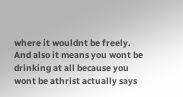where it wouldnt be freely. And also it means you wont be drinking at all because you wont be athrist actually says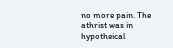no more pain. The athrist was in hypotheical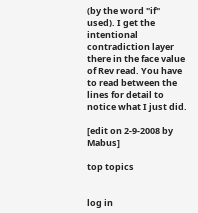(by the word "if" used). I get the intentional contradiction layer there in the face value of Rev read. You have to read between the lines for detail to notice what I just did.

[edit on 2-9-2008 by Mabus]

top topics


log in